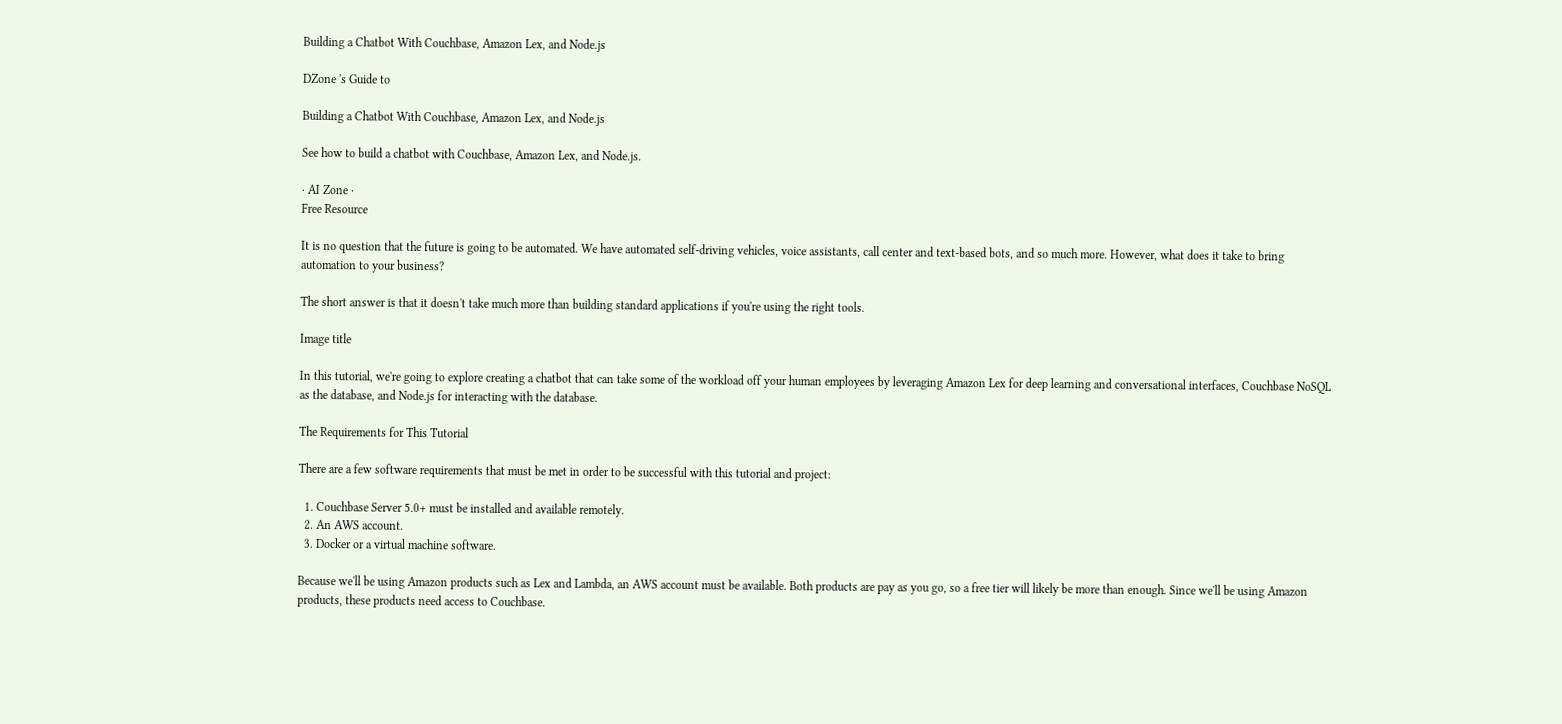Building a Chatbot With Couchbase, Amazon Lex, and Node.js

DZone 's Guide to

Building a Chatbot With Couchbase, Amazon Lex, and Node.js

See how to build a chatbot with Couchbase, Amazon Lex, and Node.js.

· AI Zone ·
Free Resource

It is no question that the future is going to be automated. We have automated self-driving vehicles, voice assistants, call center and text-based bots, and so much more. However, what does it take to bring automation to your business?

The short answer is that it doesn't take much more than building standard applications if you're using the right tools.

Image title

In this tutorial, we're going to explore creating a chatbot that can take some of the workload off your human employees by leveraging Amazon Lex for deep learning and conversational interfaces, Couchbase NoSQL as the database, and Node.js for interacting with the database.

The Requirements for This Tutorial

There are a few software requirements that must be met in order to be successful with this tutorial and project:

  1. Couchbase Server 5.0+ must be installed and available remotely.
  2. An AWS account.
  3. Docker or a virtual machine software.

Because we'll be using Amazon products such as Lex and Lambda, an AWS account must be available. Both products are pay as you go, so a free tier will likely be more than enough. Since we'll be using Amazon products, these products need access to Couchbase.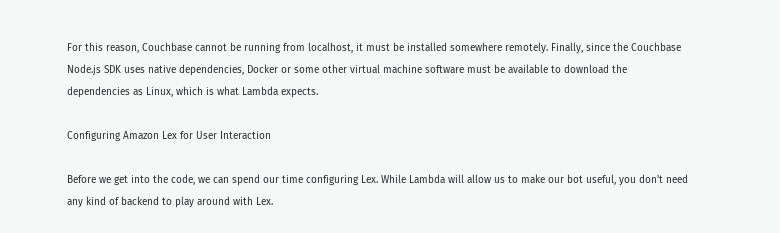For this reason, Couchbase cannot be running from localhost, it must be installed somewhere remotely. Finally, since the Couchbase Node.js SDK uses native dependencies, Docker or some other virtual machine software must be available to download the dependencies as Linux, which is what Lambda expects.

Configuring Amazon Lex for User Interaction

Before we get into the code, we can spend our time configuring Lex. While Lambda will allow us to make our bot useful, you don't need any kind of backend to play around with Lex.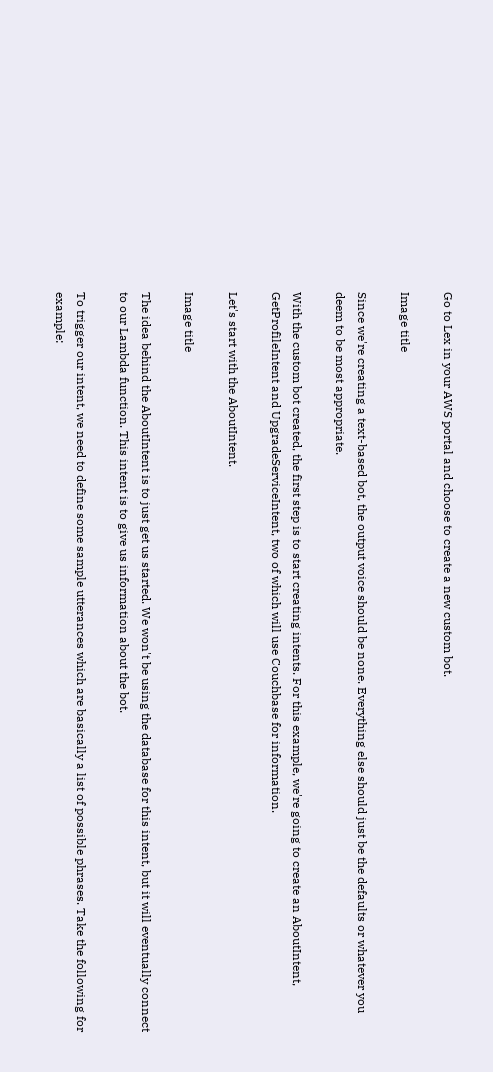Go to Lex in your AWS portal and choose to create a new custom bot.

Image title

Since we're creating a text-based bot, the output voice should be none. Everything else should just be the defaults or whatever you deem to be most appropriate.

With the custom bot created, the first step is to start creating intents. For this example, we're going to create an AboutIntent, GetProfileIntent and UpgradeServiceIntent, two of which will use Couchbase for information.

Let's start with the AboutIntent.

Image title

The idea behind the AboutIntent is to just get us started. We won't be using the database for this intent, but it will eventually connect to our Lambda function. This intent is to give us information about the bot.

To trigger our intent, we need to define some sample utterances which are basically a list of possible phrases. Take the following for example: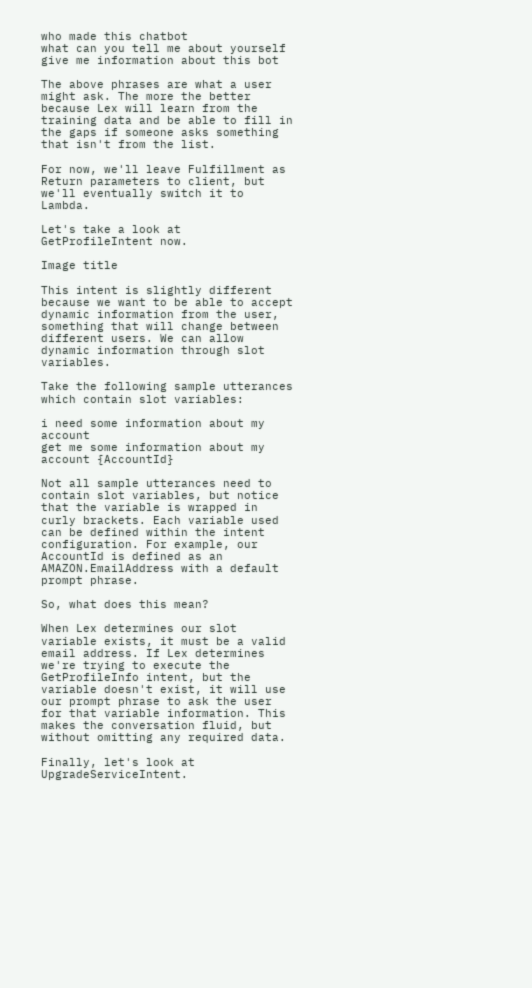who made this chatbot
what can you tell me about yourself
give me information about this bot

The above phrases are what a user might ask. The more the better because Lex will learn from the training data and be able to fill in the gaps if someone asks something that isn't from the list.

For now, we'll leave Fulfillment as Return parameters to client, but we'll eventually switch it to Lambda.

Let's take a look at GetProfileIntent now.

Image title

This intent is slightly different because we want to be able to accept dynamic information from the user, something that will change between different users. We can allow dynamic information through slot variables.

Take the following sample utterances which contain slot variables:

i need some information about my account
get me some information about my account {AccountId}

Not all sample utterances need to contain slot variables, but notice that the variable is wrapped in curly brackets. Each variable used can be defined within the intent configuration. For example, our AccountId is defined as an AMAZON.EmailAddress with a default prompt phrase.

So, what does this mean?

When Lex determines our slot variable exists, it must be a valid email address. If Lex determines we're trying to execute the GetProfileInfo intent, but the variable doesn't exist, it will use our prompt phrase to ask the user for that variable information. This makes the conversation fluid, but without omitting any required data.

Finally, let's look at UpgradeServiceIntent.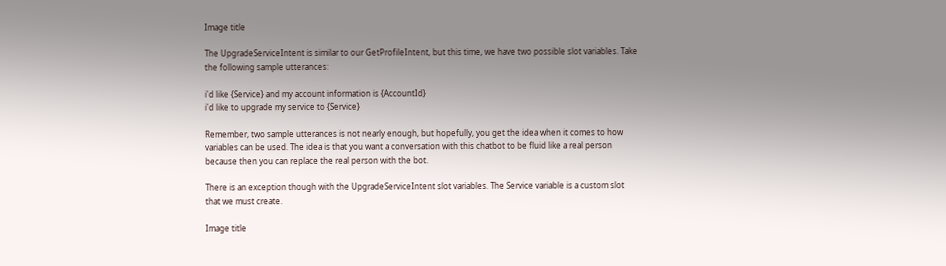Image title

The UpgradeServiceIntent is similar to our GetProfileIntent, but this time, we have two possible slot variables. Take the following sample utterances:

i'd like {Service} and my account information is {AccountId}
i'd like to upgrade my service to {Service}

Remember, two sample utterances is not nearly enough, but hopefully, you get the idea when it comes to how variables can be used. The idea is that you want a conversation with this chatbot to be fluid like a real person because then you can replace the real person with the bot.

There is an exception though with the UpgradeServiceIntent slot variables. The Service variable is a custom slot that we must create.

Image title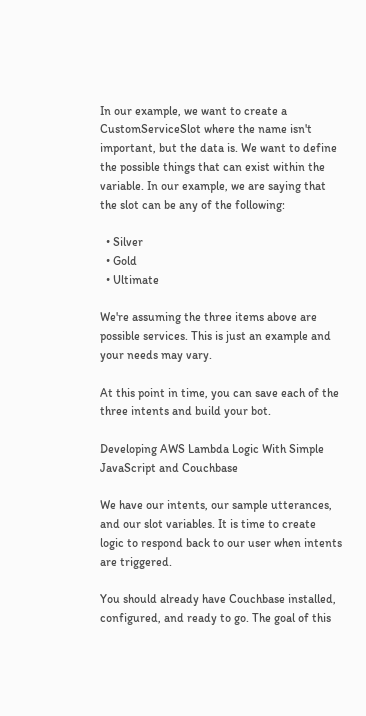In our example, we want to create a CustomServiceSlot where the name isn't important, but the data is. We want to define the possible things that can exist within the variable. In our example, we are saying that the slot can be any of the following:

  • Silver
  • Gold
  • Ultimate

We're assuming the three items above are possible services. This is just an example and your needs may vary.

At this point in time, you can save each of the three intents and build your bot.

Developing AWS Lambda Logic With Simple JavaScript and Couchbase

We have our intents, our sample utterances, and our slot variables. It is time to create logic to respond back to our user when intents are triggered.

You should already have Couchbase installed, configured, and ready to go. The goal of this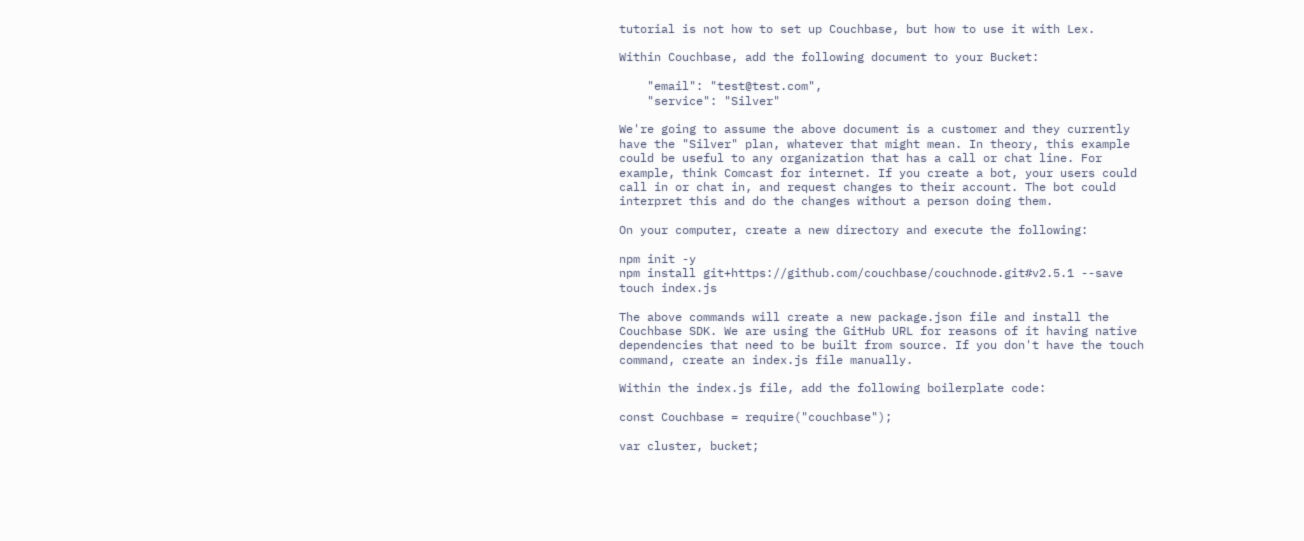tutorial is not how to set up Couchbase, but how to use it with Lex.

Within Couchbase, add the following document to your Bucket:

    "email": "test@test.com",
    "service": "Silver"

We're going to assume the above document is a customer and they currently have the "Silver" plan, whatever that might mean. In theory, this example could be useful to any organization that has a call or chat line. For example, think Comcast for internet. If you create a bot, your users could call in or chat in, and request changes to their account. The bot could interpret this and do the changes without a person doing them.

On your computer, create a new directory and execute the following:

npm init -y
npm install git+https://github.com/couchbase/couchnode.git#v2.5.1 --save
touch index.js

The above commands will create a new package.json file and install the Couchbase SDK. We are using the GitHub URL for reasons of it having native dependencies that need to be built from source. If you don't have the touch command, create an index.js file manually.

Within the index.js file, add the following boilerplate code:

const Couchbase = require("couchbase");

var cluster, bucket;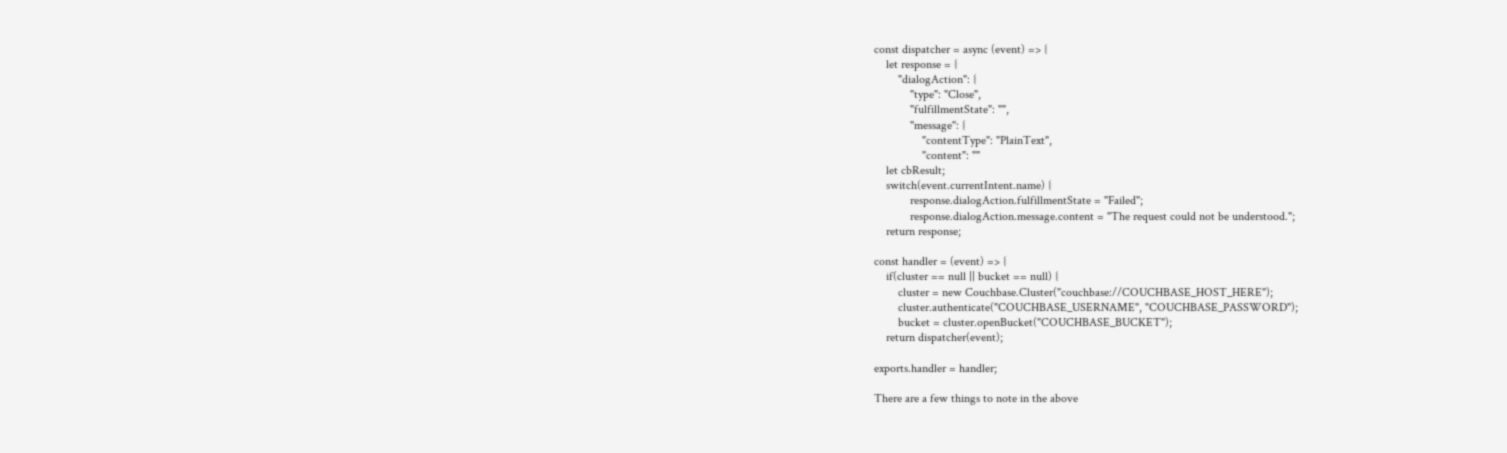const dispatcher = async (event) => {
    let response = {
        "dialogAction": {
            "type": "Close",
            "fulfillmentState": "",
            "message": {
                "contentType": "PlainText",
                "content": ""
    let cbResult;
    switch(event.currentIntent.name) {
            response.dialogAction.fulfillmentState = "Failed";
            response.dialogAction.message.content = "The request could not be understood.";
    return response;

const handler = (event) => {
    if(cluster == null || bucket == null) {
        cluster = new Couchbase.Cluster("couchbase://COUCHBASE_HOST_HERE");
        cluster.authenticate("COUCHBASE_USERNAME", "COUCHBASE_PASSWORD");
        bucket = cluster.openBucket("COUCHBASE_BUCKET");
    return dispatcher(event);

exports.handler = handler;

There are a few things to note in the above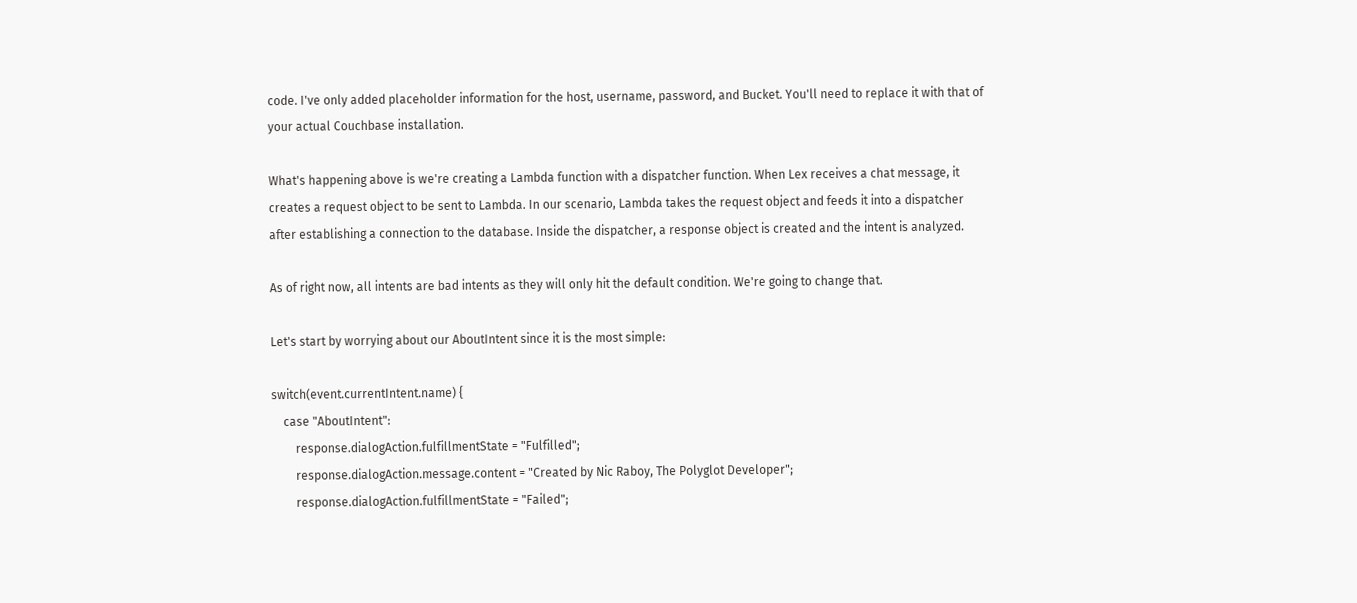code. I've only added placeholder information for the host, username, password, and Bucket. You'll need to replace it with that of your actual Couchbase installation.

What's happening above is we're creating a Lambda function with a dispatcher function. When Lex receives a chat message, it creates a request object to be sent to Lambda. In our scenario, Lambda takes the request object and feeds it into a dispatcher after establishing a connection to the database. Inside the dispatcher, a response object is created and the intent is analyzed.

As of right now, all intents are bad intents as they will only hit the default condition. We're going to change that.

Let's start by worrying about our AboutIntent since it is the most simple:

switch(event.currentIntent.name) {
    case "AboutIntent":
        response.dialogAction.fulfillmentState = "Fulfilled";
        response.dialogAction.message.content = "Created by Nic Raboy, The Polyglot Developer";
        response.dialogAction.fulfillmentState = "Failed";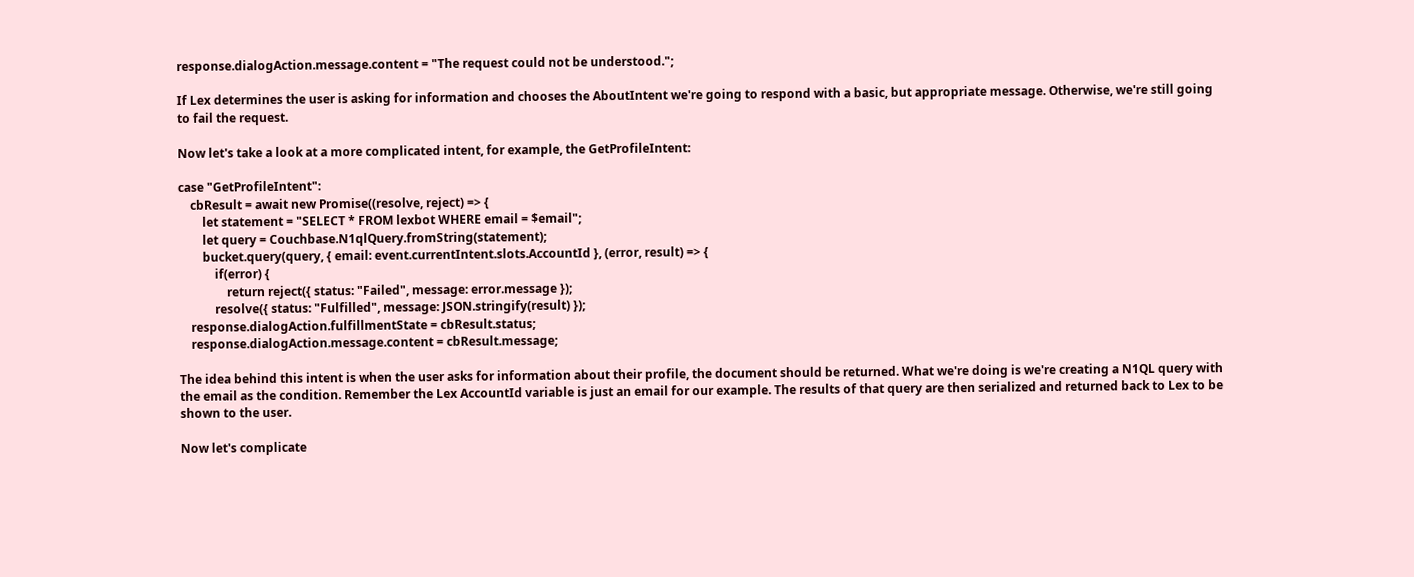response.dialogAction.message.content = "The request could not be understood.";

If Lex determines the user is asking for information and chooses the AboutIntent we're going to respond with a basic, but appropriate message. Otherwise, we're still going to fail the request.

Now let's take a look at a more complicated intent, for example, the GetProfileIntent:

case "GetProfileIntent":
    cbResult = await new Promise((resolve, reject) => {
        let statement = "SELECT * FROM lexbot WHERE email = $email";
        let query = Couchbase.N1qlQuery.fromString(statement);
        bucket.query(query, { email: event.currentIntent.slots.AccountId }, (error, result) => {
            if(error) {
                return reject({ status: "Failed", message: error.message });
            resolve({ status: "Fulfilled", message: JSON.stringify(result) });
    response.dialogAction.fulfillmentState = cbResult.status;
    response.dialogAction.message.content = cbResult.message;

The idea behind this intent is when the user asks for information about their profile, the document should be returned. What we're doing is we're creating a N1QL query with the email as the condition. Remember the Lex AccountId variable is just an email for our example. The results of that query are then serialized and returned back to Lex to be shown to the user.

Now let's complicate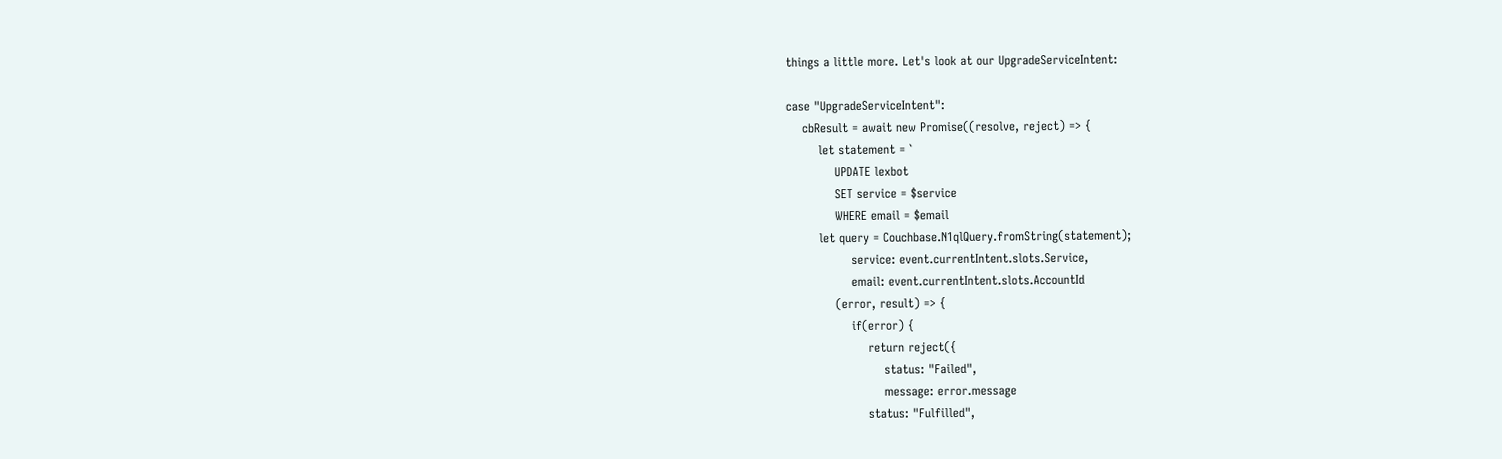things a little more. Let's look at our UpgradeServiceIntent:

case "UpgradeServiceIntent":
    cbResult = await new Promise((resolve, reject) => {
        let statement = `
            UPDATE lexbot
            SET service = $service
            WHERE email = $email
        let query = Couchbase.N1qlQuery.fromString(statement);
                service: event.currentIntent.slots.Service,
                email: event.currentIntent.slots.AccountId
            (error, result) => {
                if(error) {
                    return reject({
                        status: "Failed",
                        message: error.message
                    status: "Fulfilled",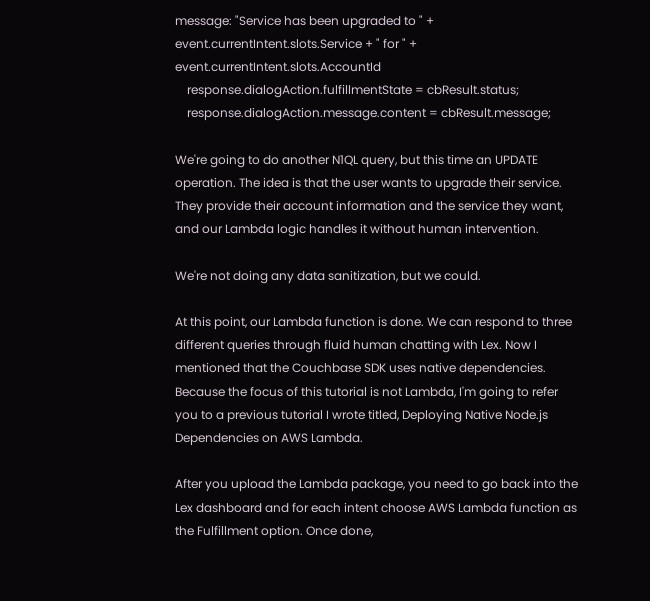message: "Service has been upgraded to " + event.currentIntent.slots.Service + " for " + event.currentIntent.slots.AccountId
    response.dialogAction.fulfillmentState = cbResult.status;
    response.dialogAction.message.content = cbResult.message;

We're going to do another N1QL query, but this time an UPDATE operation. The idea is that the user wants to upgrade their service. They provide their account information and the service they want, and our Lambda logic handles it without human intervention.

We're not doing any data sanitization, but we could.

At this point, our Lambda function is done. We can respond to three different queries through fluid human chatting with Lex. Now I mentioned that the Couchbase SDK uses native dependencies. Because the focus of this tutorial is not Lambda, I'm going to refer you to a previous tutorial I wrote titled, Deploying Native Node.js Dependencies on AWS Lambda.

After you upload the Lambda package, you need to go back into the Lex dashboard and for each intent choose AWS Lambda function as the Fulfillment option. Once done,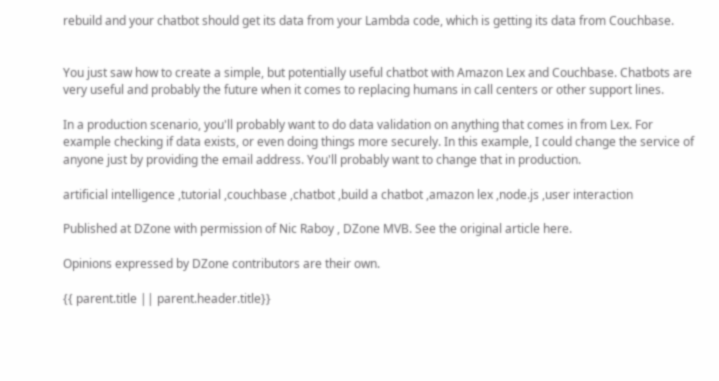rebuild and your chatbot should get its data from your Lambda code, which is getting its data from Couchbase.


You just saw how to create a simple, but potentially useful chatbot with Amazon Lex and Couchbase. Chatbots are very useful and probably the future when it comes to replacing humans in call centers or other support lines.

In a production scenario, you'll probably want to do data validation on anything that comes in from Lex. For example checking if data exists, or even doing things more securely. In this example, I could change the service of anyone just by providing the email address. You'll probably want to change that in production.

artificial intelligence ,tutorial ,couchbase ,chatbot ,build a chatbot ,amazon lex ,node.js ,user interaction

Published at DZone with permission of Nic Raboy , DZone MVB. See the original article here.

Opinions expressed by DZone contributors are their own.

{{ parent.title || parent.header.title}}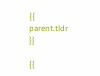{{ parent.tldr }}

{{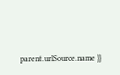parent.urlSource.name }}